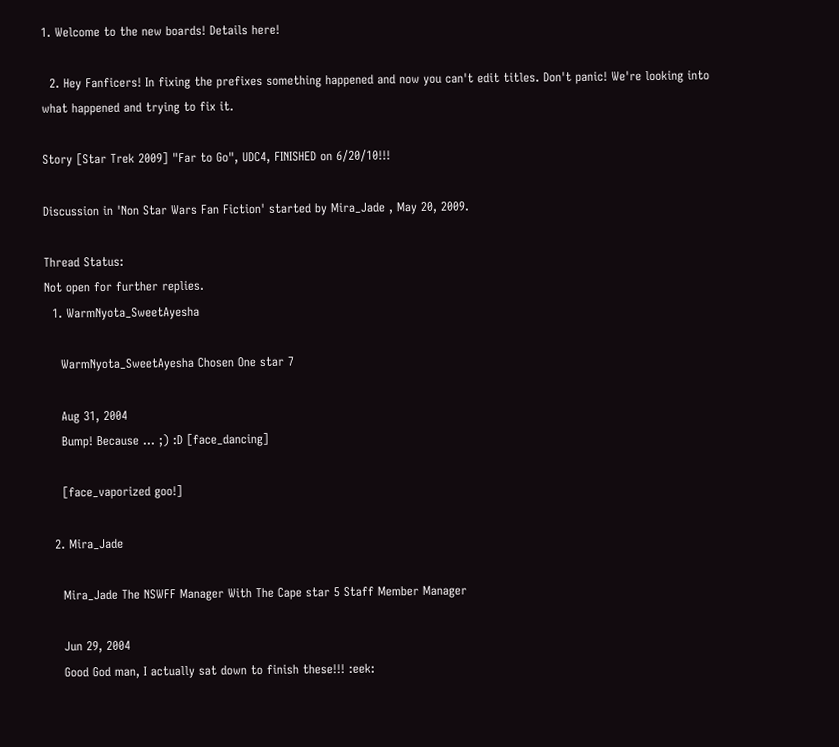1. Welcome to the new boards! Details here!

  2. Hey Fanficers! In fixing the prefixes something happened and now you can't edit titles. Don't panic! We're looking into what happened and trying to fix it.

Story [Star Trek 2009] "Far to Go", UDC4, FINISHED on 6/20/10!!!

Discussion in 'Non Star Wars Fan Fiction' started by Mira_Jade , May 20, 2009.

Thread Status:
Not open for further replies.
  1. WarmNyota_SweetAyesha

    WarmNyota_SweetAyesha Chosen One star 7

    Aug 31, 2004
    Bump! Because ... ;) :D [face_dancing]

    [face_vaporized goo!]

  2. Mira_Jade

    Mira_Jade The NSWFF Manager With The Cape star 5 Staff Member Manager

    Jun 29, 2004
    Good God man, I actually sat down to finish these!!! :eek: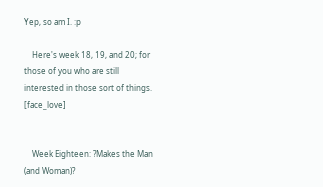Yep, so am I. :p

    Here's week 18, 19, and 20; for those of you who are still interested in those sort of things. [face_love]


    Week Eighteen: ?Makes the Man (and Woman)?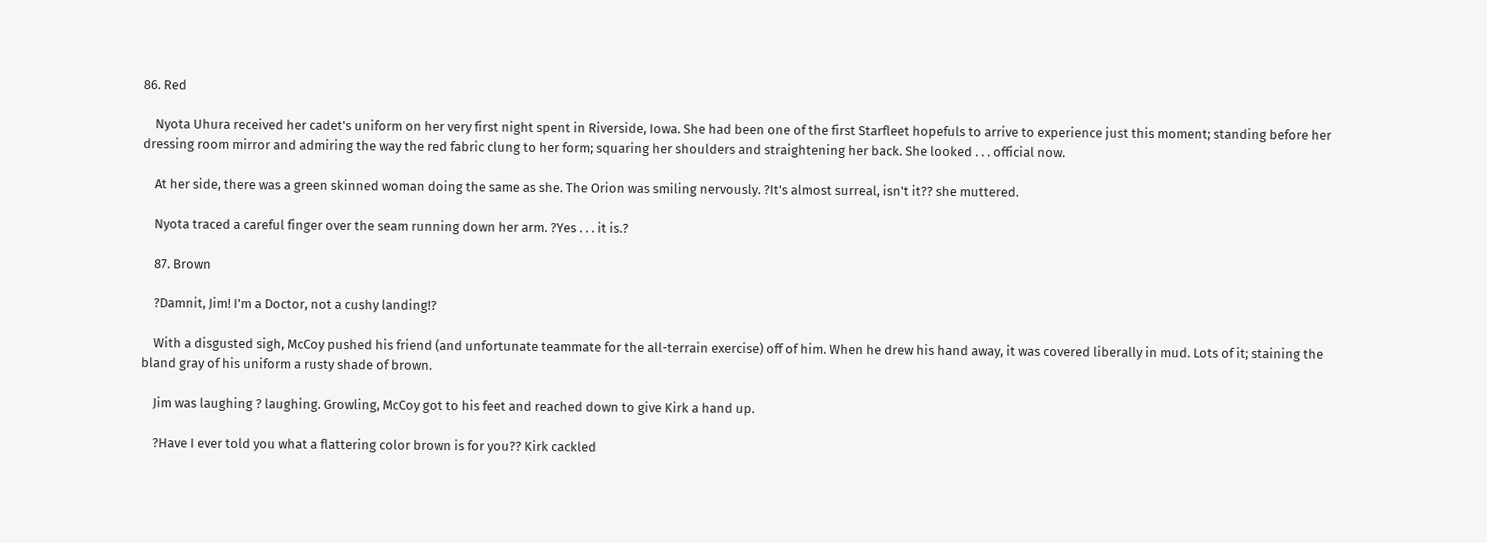86. Red

    Nyota Uhura received her cadet's uniform on her very first night spent in Riverside, Iowa. She had been one of the first Starfleet hopefuls to arrive to experience just this moment; standing before her dressing room mirror and admiring the way the red fabric clung to her form; squaring her shoulders and straightening her back. She looked . . . official now.

    At her side, there was a green skinned woman doing the same as she. The Orion was smiling nervously. ?It's almost surreal, isn't it?? she muttered.

    Nyota traced a careful finger over the seam running down her arm. ?Yes . . . it is.?

    87. Brown

    ?Damnit, Jim! I'm a Doctor, not a cushy landing!?

    With a disgusted sigh, McCoy pushed his friend (and unfortunate teammate for the all-terrain exercise) off of him. When he drew his hand away, it was covered liberally in mud. Lots of it; staining the bland gray of his uniform a rusty shade of brown.

    Jim was laughing ? laughing. Growling, McCoy got to his feet and reached down to give Kirk a hand up.

    ?Have I ever told you what a flattering color brown is for you?? Kirk cackled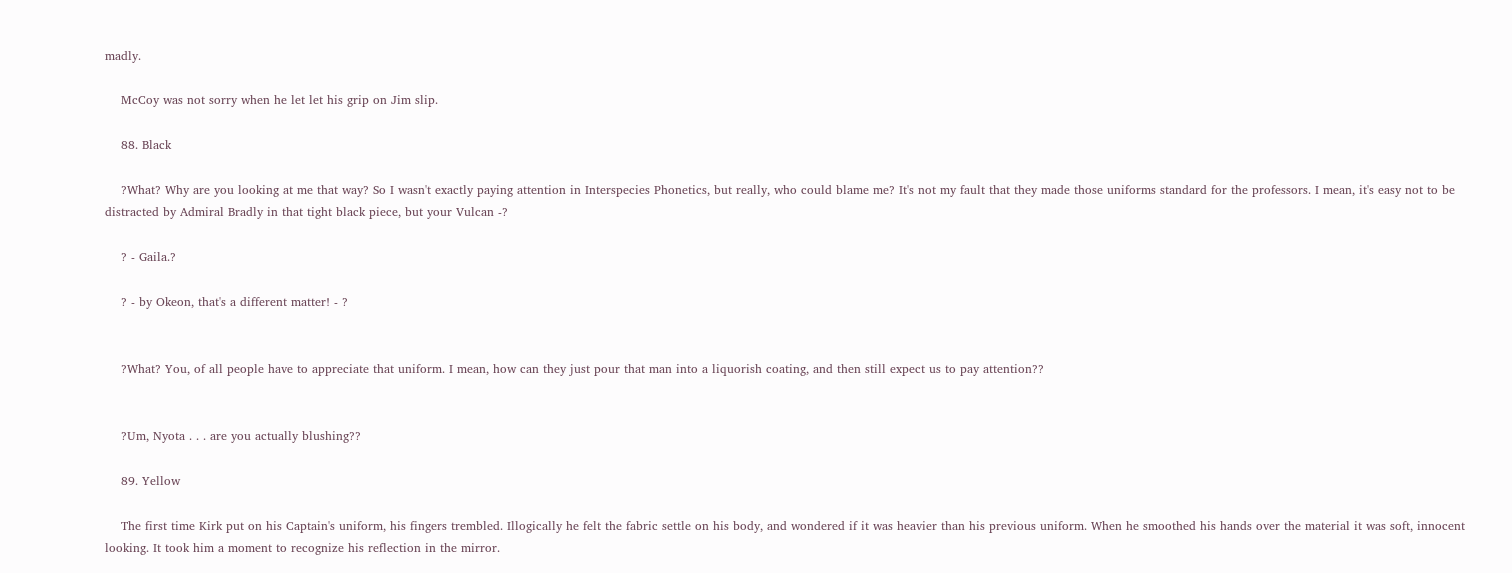madly.

    McCoy was not sorry when he let let his grip on Jim slip.

    88. Black

    ?What? Why are you looking at me that way? So I wasn't exactly paying attention in Interspecies Phonetics, but really, who could blame me? It's not my fault that they made those uniforms standard for the professors. I mean, it's easy not to be distracted by Admiral Bradly in that tight black piece, but your Vulcan -?

    ? - Gaila.?

    ? - by Okeon, that's a different matter! - ?


    ?What? You, of all people have to appreciate that uniform. I mean, how can they just pour that man into a liquorish coating, and then still expect us to pay attention??


    ?Um, Nyota . . . are you actually blushing??

    89. Yellow

    The first time Kirk put on his Captain's uniform, his fingers trembled. Illogically he felt the fabric settle on his body, and wondered if it was heavier than his previous uniform. When he smoothed his hands over the material it was soft, innocent looking. It took him a moment to recognize his reflection in the mirror.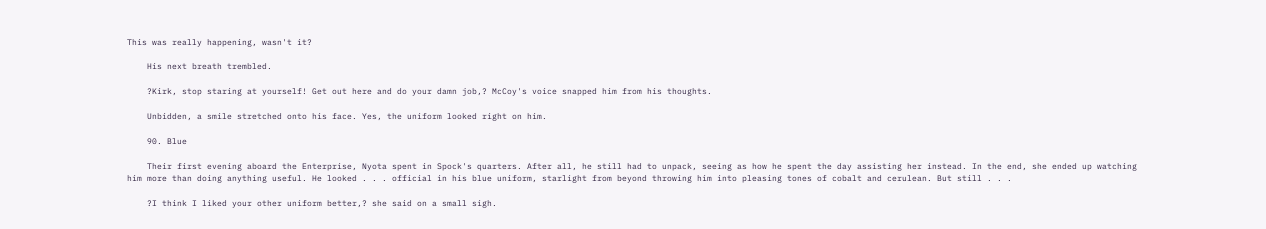This was really happening, wasn't it?

    His next breath trembled.

    ?Kirk, stop staring at yourself! Get out here and do your damn job,? McCoy's voice snapped him from his thoughts.

    Unbidden, a smile stretched onto his face. Yes, the uniform looked right on him.

    90. Blue

    Their first evening aboard the Enterprise, Nyota spent in Spock's quarters. After all, he still had to unpack, seeing as how he spent the day assisting her instead. In the end, she ended up watching him more than doing anything useful. He looked . . . official in his blue uniform, starlight from beyond throwing him into pleasing tones of cobalt and cerulean. But still . . .

    ?I think I liked your other uniform better,? she said on a small sigh.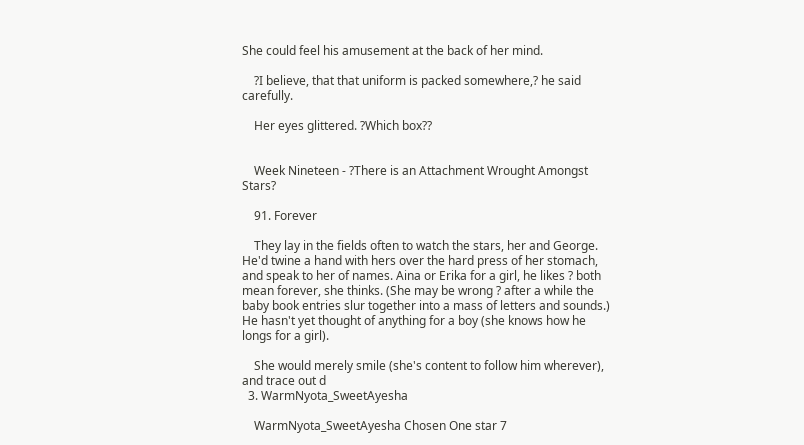She could feel his amusement at the back of her mind.

    ?I believe, that that uniform is packed somewhere,? he said carefully.

    Her eyes glittered. ?Which box??


    Week Nineteen - ?There is an Attachment Wrought Amongst Stars?

    91. Forever

    They lay in the fields often to watch the stars, her and George. He'd twine a hand with hers over the hard press of her stomach, and speak to her of names. Aina or Erika for a girl, he likes ? both mean forever, she thinks. (She may be wrong ? after a while the baby book entries slur together into a mass of letters and sounds.) He hasn't yet thought of anything for a boy (she knows how he longs for a girl).

    She would merely smile (she's content to follow him wherever), and trace out d
  3. WarmNyota_SweetAyesha

    WarmNyota_SweetAyesha Chosen One star 7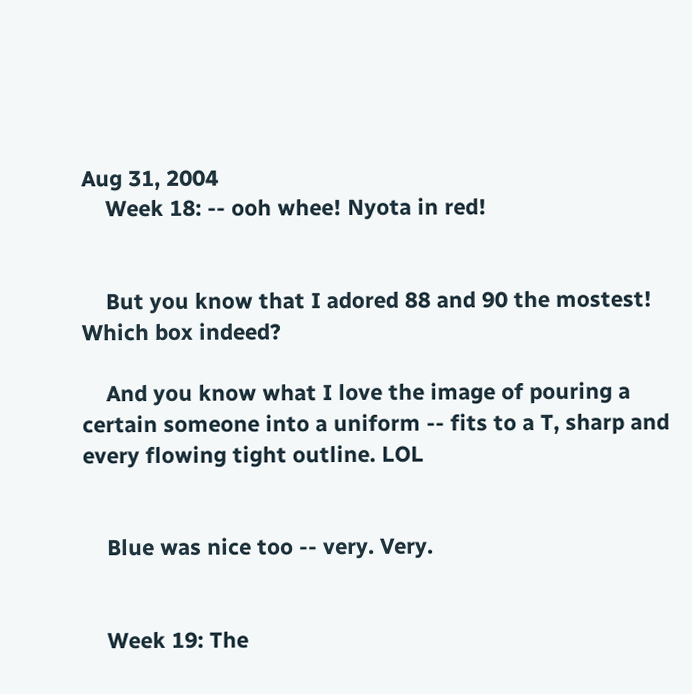Aug 31, 2004
    Week 18: -- ooh whee! Nyota in red!


    But you know that I adored 88 and 90 the mostest! Which box indeed?

    And you know what I love the image of pouring a certain someone into a uniform -- fits to a T, sharp and every flowing tight outline. LOL


    Blue was nice too -- very. Very.


    Week 19: The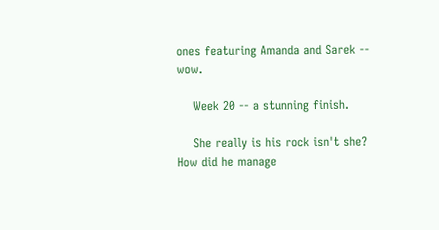ones featuring Amanda and Sarek -- wow.

    Week 20 -- a stunning finish.

    She really is his rock isn't she? How did he manage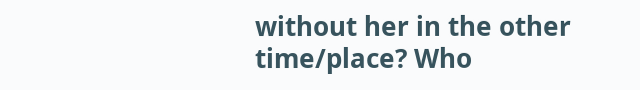without her in the other time/place? Who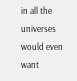in all the universes would even want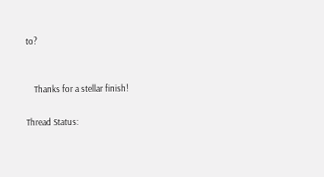to?


    Thanks for a stellar finish!

Thread Status: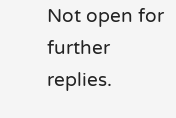Not open for further replies.